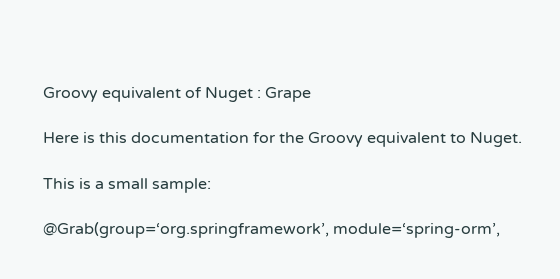Groovy equivalent of Nuget : Grape

Here is this documentation for the Groovy equivalent to Nuget.

This is a small sample:

@Grab(group=‘org.springframework’, module=‘spring-orm’,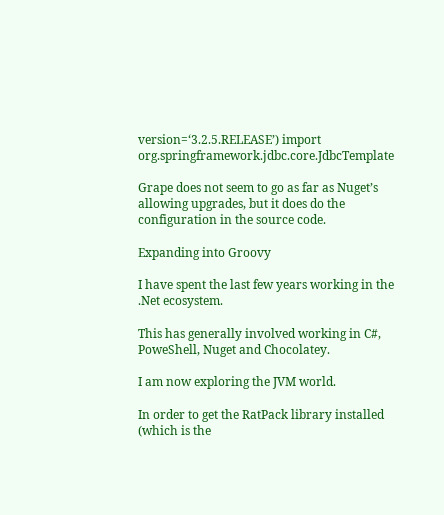version=‘3.2.5.RELEASE’) import    org.springframework.jdbc.core.JdbcTemplate

Grape does not seem to go as far as Nuget’s allowing upgrades, but it does do the configuration in the source code.

Expanding into Groovy

I have spent the last few years working in the .Net ecosystem.

This has generally involved working in C#, PoweShell, Nuget and Chocolatey.

I am now exploring the JVM world.

In order to get the RatPack library installed (which is the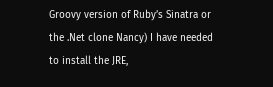Groovy version of Ruby’s Sinatra or the .Net clone Nancy) I have needed to install the JRE,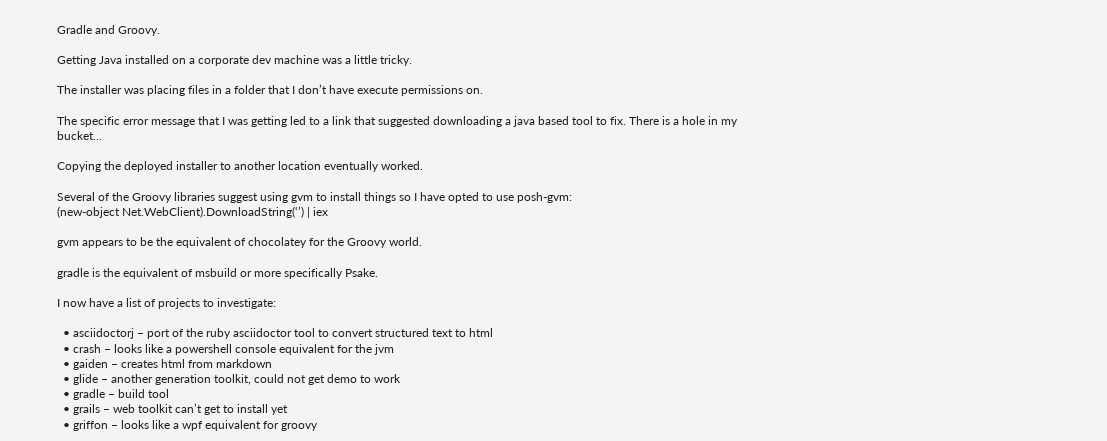Gradle and Groovy.

Getting Java installed on a corporate dev machine was a little tricky.

The installer was placing files in a folder that I don’t have execute permissions on.

The specific error message that I was getting led to a link that suggested downloading a java based tool to fix. There is a hole in my bucket…

Copying the deployed installer to another location eventually worked.

Several of the Groovy libraries suggest using gvm to install things so I have opted to use posh-gvm:
(new-object Net.WebClient).DownloadString(‘’) | iex

gvm appears to be the equivalent of chocolatey for the Groovy world.

gradle is the equivalent of msbuild or more specifically Psake.

I now have a list of projects to investigate:

  • asciidoctorj – port of the ruby asciidoctor tool to convert structured text to html
  • crash – looks like a powershell console equivalent for the jvm
  • gaiden – creates html from markdown
  • glide – another generation toolkit, could not get demo to work
  • gradle – build tool
  • grails – web toolkit can’t get to install yet
  • griffon – looks like a wpf equivalent for groovy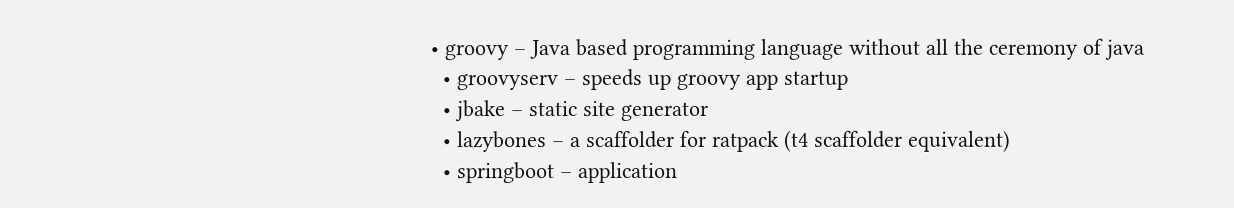• groovy – Java based programming language without all the ceremony of java
  • groovyserv – speeds up groovy app startup
  • jbake – static site generator
  • lazybones – a scaffolder for ratpack (t4 scaffolder equivalent)
  • springboot – application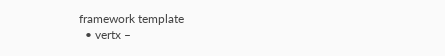framework template
  • vertx –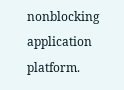nonblocking application platform.